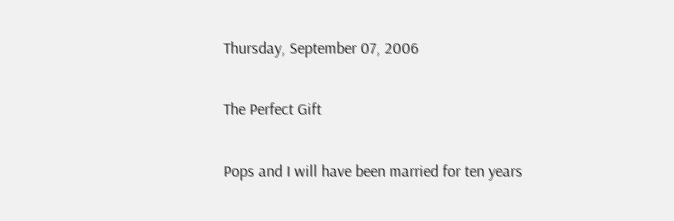Thursday, September 07, 2006

The Perfect Gift

Pops and I will have been married for ten years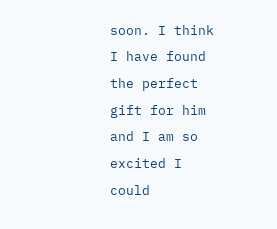soon. I think I have found the perfect gift for him and I am so excited I could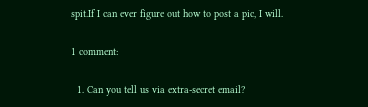spit.If I can ever figure out how to post a pic, I will.

1 comment:

  1. Can you tell us via extra-secret email?